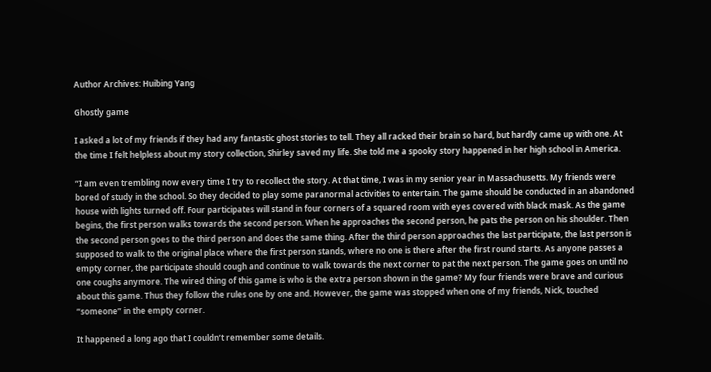Author Archives: Huibing Yang

Ghostly game

I asked a lot of my friends if they had any fantastic ghost stories to tell. They all racked their brain so hard, but hardly came up with one. At the time I felt helpless about my story collection, Shirley saved my life. She told me a spooky story happened in her high school in America.

“I am even trembling now every time I try to recollect the story. At that time, I was in my senior year in Massachusetts. My friends were bored of study in the school. So they decided to play some paranormal activities to entertain. The game should be conducted in an abandoned house with lights turned off. Four participates will stand in four corners of a squared room with eyes covered with black mask. As the game begins, the first person walks towards the second person. When he approaches the second person, he pats the person on his shoulder. Then the second person goes to the third person and does the same thing. After the third person approaches the last participate, the last person is supposed to walk to the original place where the first person stands, where no one is there after the first round starts. As anyone passes a empty corner, the participate should cough and continue to walk towards the next corner to pat the next person. The game goes on until no one coughs anymore. The wired thing of this game is who is the extra person shown in the game? My four friends were brave and curious about this game. Thus they follow the rules one by one and. However, the game was stopped when one of my friends, Nick, touched “someone” in the empty corner.

It happened a long ago that I couldn’t remember some details.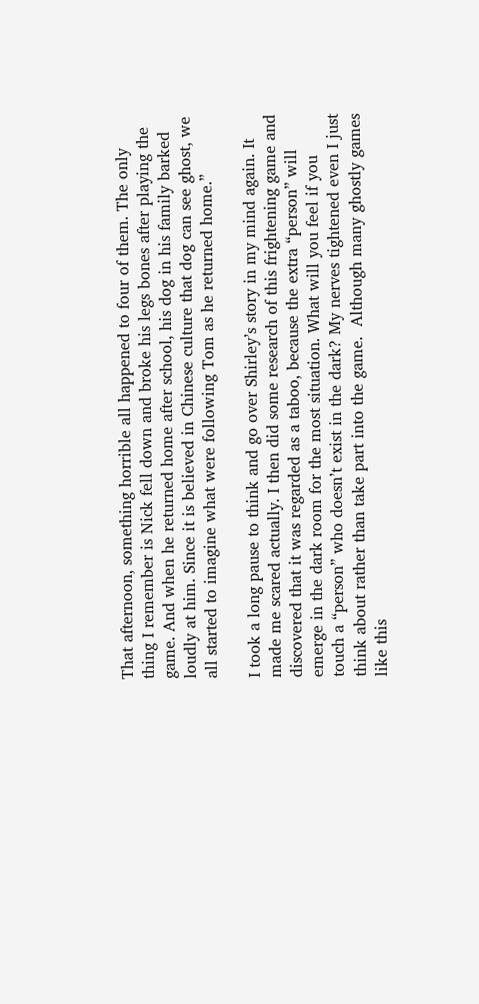That afternoon, something horrible all happened to four of them. The only thing I remember is Nick fell down and broke his legs bones after playing the game. And when he returned home after school, his dog in his family barked loudly at him. Since it is believed in Chinese culture that dog can see ghost, we all started to imagine what were following Tom as he returned home.”

I took a long pause to think and go over Shirley’s story in my mind again. It made me scared actually. I then did some research of this frightening game and discovered that it was regarded as a taboo, because the extra “person” will emerge in the dark room for the most situation. What will you feel if you touch a “person” who doesn’t exist in the dark? My nerves tightened even I just think about rather than take part into the game.  Although many ghostly games like this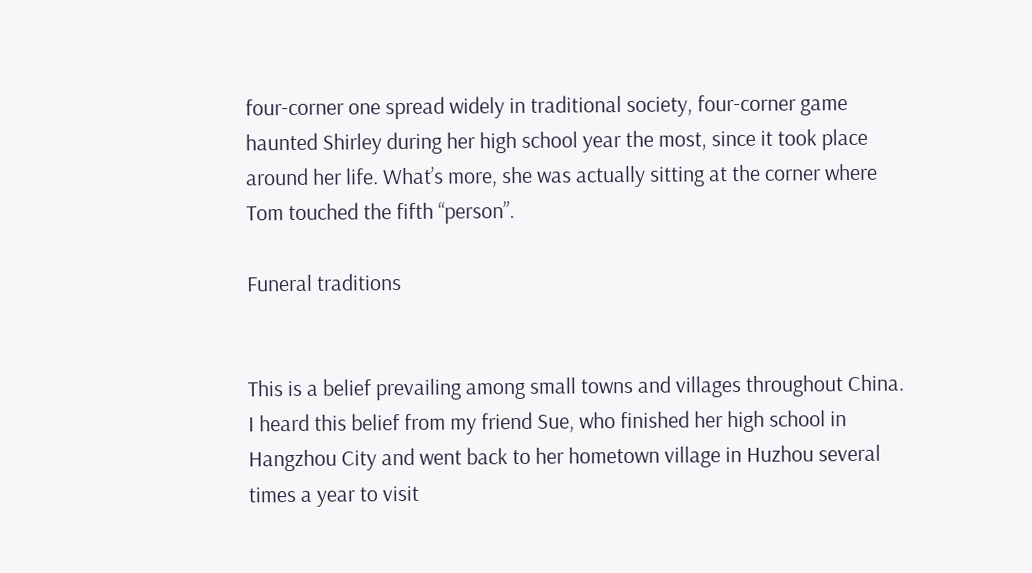four-corner one spread widely in traditional society, four-corner game haunted Shirley during her high school year the most, since it took place around her life. What’s more, she was actually sitting at the corner where Tom touched the fifth “person”.

Funeral traditions


This is a belief prevailing among small towns and villages throughout China. I heard this belief from my friend Sue, who finished her high school in Hangzhou City and went back to her hometown village in Huzhou several times a year to visit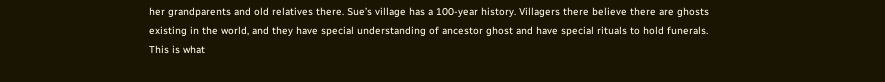her grandparents and old relatives there. Sue’s village has a 100-year history. Villagers there believe there are ghosts existing in the world, and they have special understanding of ancestor ghost and have special rituals to hold funerals. This is what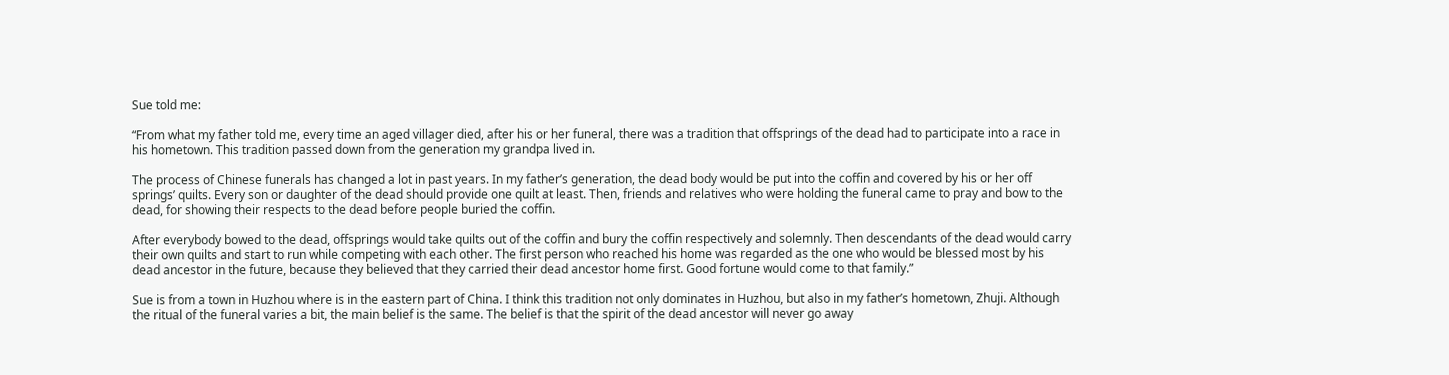Sue told me:

“From what my father told me, every time an aged villager died, after his or her funeral, there was a tradition that offsprings of the dead had to participate into a race in his hometown. This tradition passed down from the generation my grandpa lived in.

The process of Chinese funerals has changed a lot in past years. In my father’s generation, the dead body would be put into the coffin and covered by his or her off springs’ quilts. Every son or daughter of the dead should provide one quilt at least. Then, friends and relatives who were holding the funeral came to pray and bow to the dead, for showing their respects to the dead before people buried the coffin.

After everybody bowed to the dead, offsprings would take quilts out of the coffin and bury the coffin respectively and solemnly. Then descendants of the dead would carry their own quilts and start to run while competing with each other. The first person who reached his home was regarded as the one who would be blessed most by his dead ancestor in the future, because they believed that they carried their dead ancestor home first. Good fortune would come to that family.”

Sue is from a town in Huzhou where is in the eastern part of China. I think this tradition not only dominates in Huzhou, but also in my father’s hometown, Zhuji. Although the ritual of the funeral varies a bit, the main belief is the same. The belief is that the spirit of the dead ancestor will never go away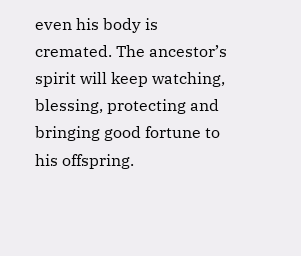even his body is cremated. The ancestor’s spirit will keep watching, blessing, protecting and bringing good fortune to his offspring.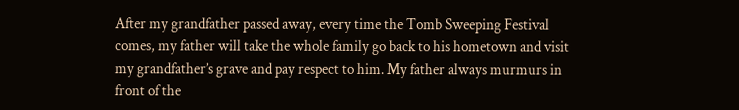After my grandfather passed away, every time the Tomb Sweeping Festival comes, my father will take the whole family go back to his hometown and visit my grandfather’s grave and pay respect to him. My father always murmurs in front of the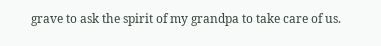grave to ask the spirit of my grandpa to take care of us.